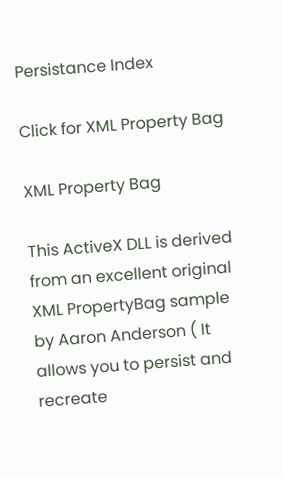Persistance Index

Click for XML Property Bag

XML Property Bag

This ActiveX DLL is derived from an excellent original XML PropertyBag sample by Aaron Anderson ( It allows you to persist and recreate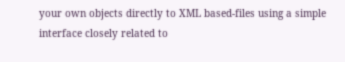your own objects directly to XML based-files using a simple interface closely related to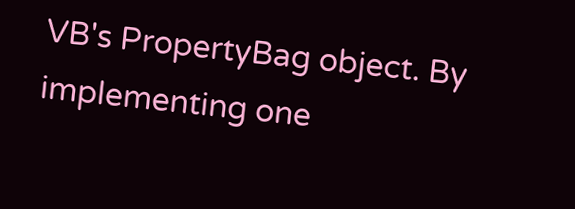VB's PropertyBag object. By implementing one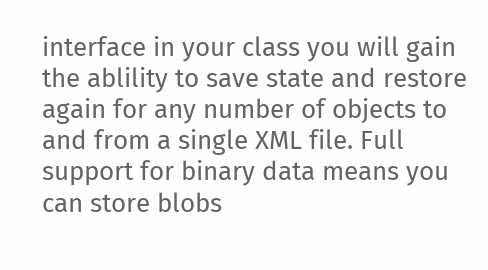interface in your class you will gain the ablility to save state and restore again for any number of objects to and from a single XML file. Full support for binary data means you can store blobs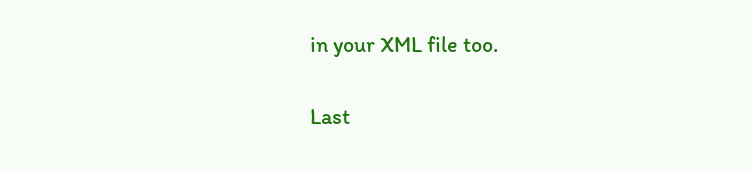in your XML file too.


Last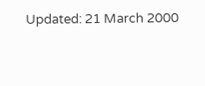Updated: 21 March 2000